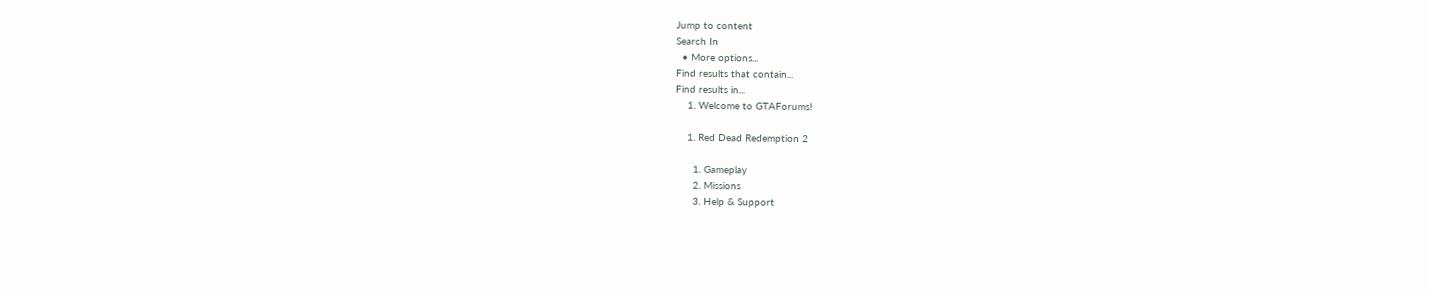Jump to content
Search In
  • More options...
Find results that contain...
Find results in...
    1. Welcome to GTAForums!

    1. Red Dead Redemption 2

      1. Gameplay
      2. Missions
      3. Help & Support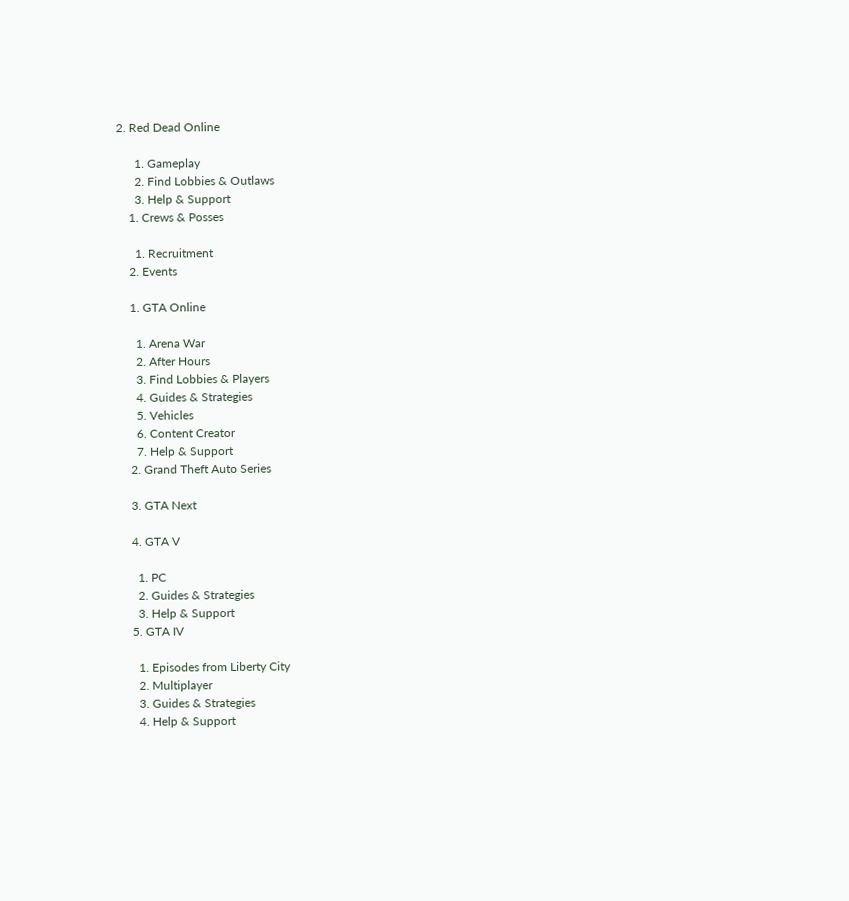2. Red Dead Online

      1. Gameplay
      2. Find Lobbies & Outlaws
      3. Help & Support
    1. Crews & Posses

      1. Recruitment
    2. Events

    1. GTA Online

      1. Arena War
      2. After Hours
      3. Find Lobbies & Players
      4. Guides & Strategies
      5. Vehicles
      6. Content Creator
      7. Help & Support
    2. Grand Theft Auto Series

    3. GTA Next

    4. GTA V

      1. PC
      2. Guides & Strategies
      3. Help & Support
    5. GTA IV

      1. Episodes from Liberty City
      2. Multiplayer
      3. Guides & Strategies
      4. Help & Support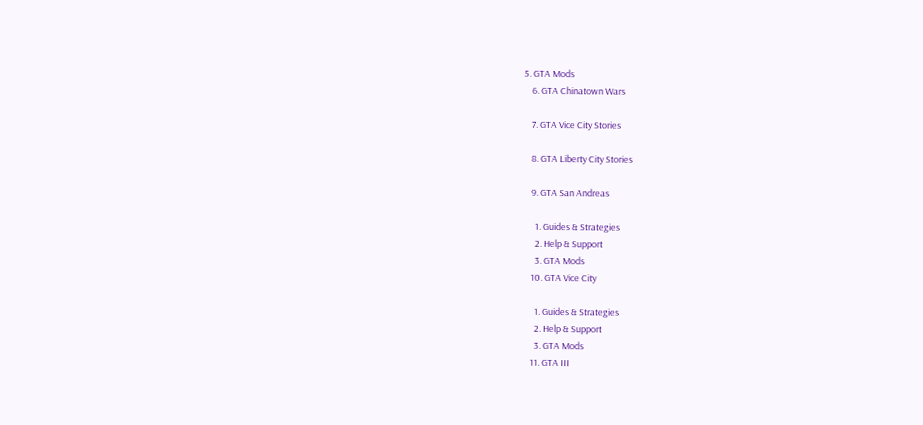5. GTA Mods
    6. GTA Chinatown Wars

    7. GTA Vice City Stories

    8. GTA Liberty City Stories

    9. GTA San Andreas

      1. Guides & Strategies
      2. Help & Support
      3. GTA Mods
    10. GTA Vice City

      1. Guides & Strategies
      2. Help & Support
      3. GTA Mods
    11. GTA III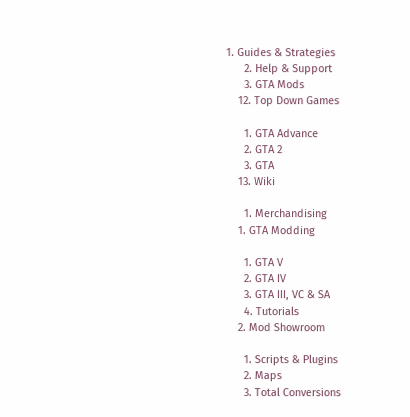1. Guides & Strategies
      2. Help & Support
      3. GTA Mods
    12. Top Down Games

      1. GTA Advance
      2. GTA 2
      3. GTA
    13. Wiki

      1. Merchandising
    1. GTA Modding

      1. GTA V
      2. GTA IV
      3. GTA III, VC & SA
      4. Tutorials
    2. Mod Showroom

      1. Scripts & Plugins
      2. Maps
      3. Total Conversions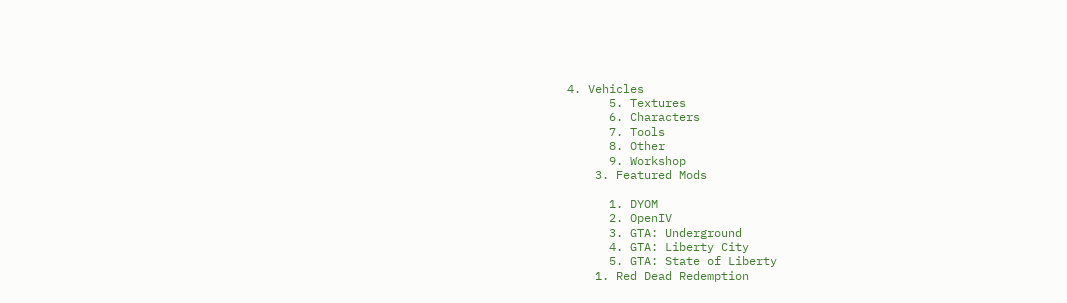4. Vehicles
      5. Textures
      6. Characters
      7. Tools
      8. Other
      9. Workshop
    3. Featured Mods

      1. DYOM
      2. OpenIV
      3. GTA: Underground
      4. GTA: Liberty City
      5. GTA: State of Liberty
    1. Red Dead Redemption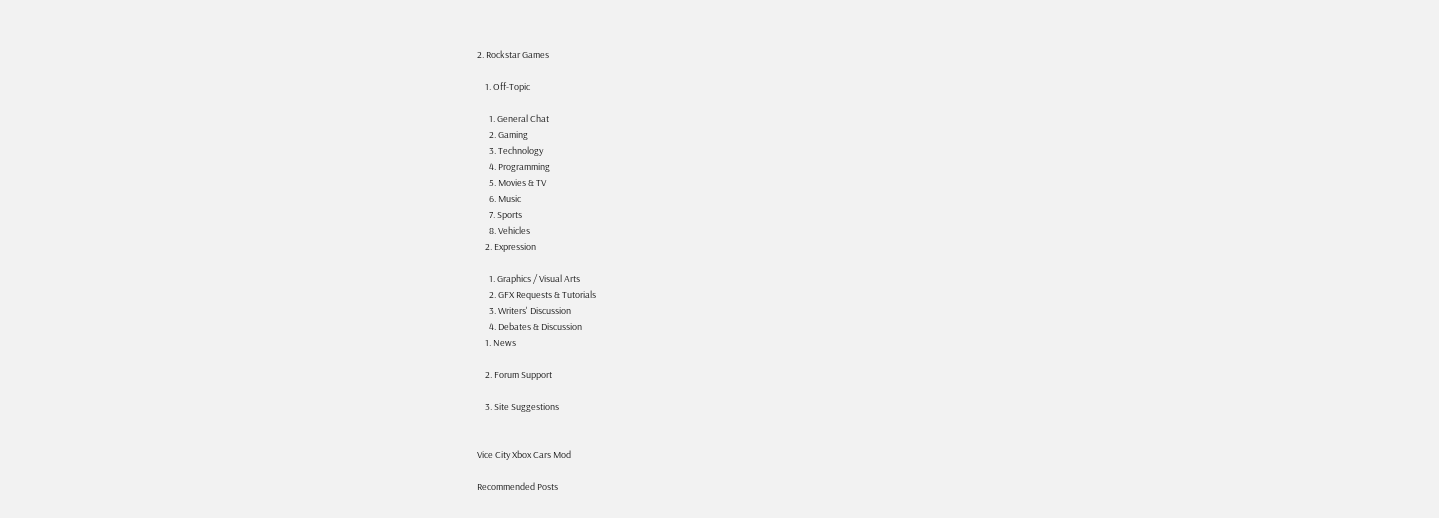2. Rockstar Games

    1. Off-Topic

      1. General Chat
      2. Gaming
      3. Technology
      4. Programming
      5. Movies & TV
      6. Music
      7. Sports
      8. Vehicles
    2. Expression

      1. Graphics / Visual Arts
      2. GFX Requests & Tutorials
      3. Writers' Discussion
      4. Debates & Discussion
    1. News

    2. Forum Support

    3. Site Suggestions


Vice City Xbox Cars Mod

Recommended Posts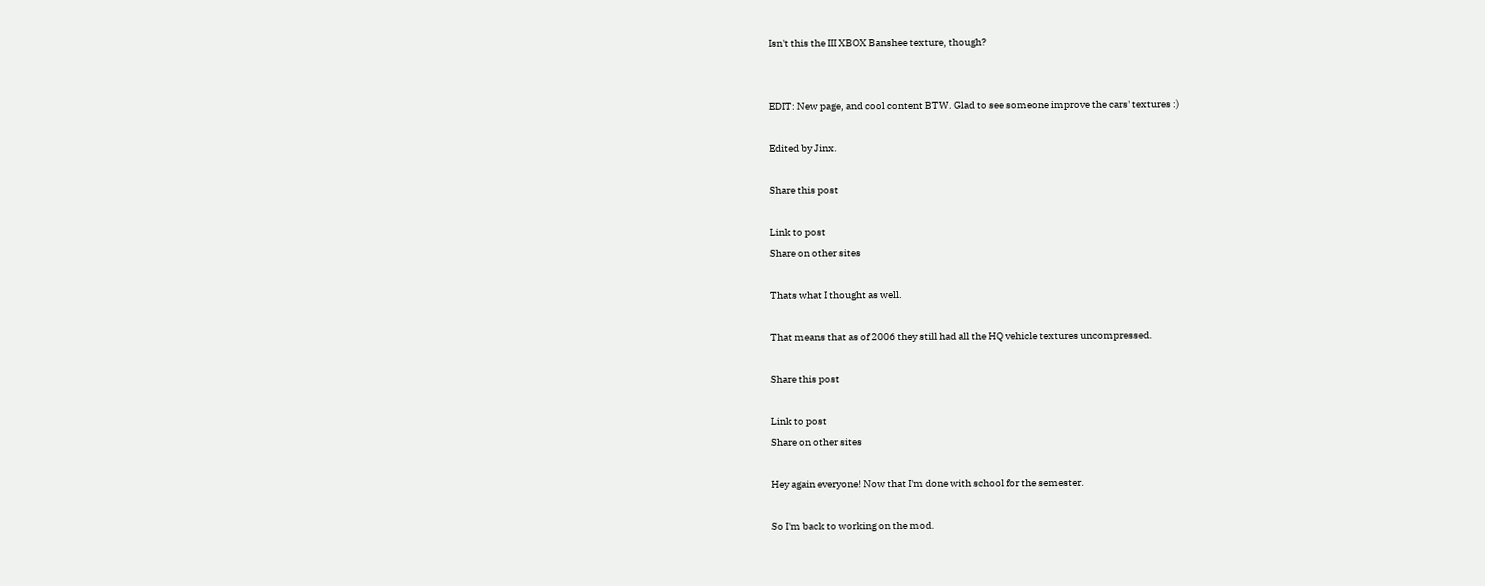Isn't this the III XBOX Banshee texture, though?


EDIT: New page, and cool content BTW. Glad to see someone improve the cars' textures :)

Edited by Jinx.

Share this post

Link to post
Share on other sites

Thats what I thought as well.

That means that as of 2006 they still had all the HQ vehicle textures uncompressed.

Share this post

Link to post
Share on other sites

Hey again everyone! Now that I'm done with school for the semester.

So I'm back to working on the mod.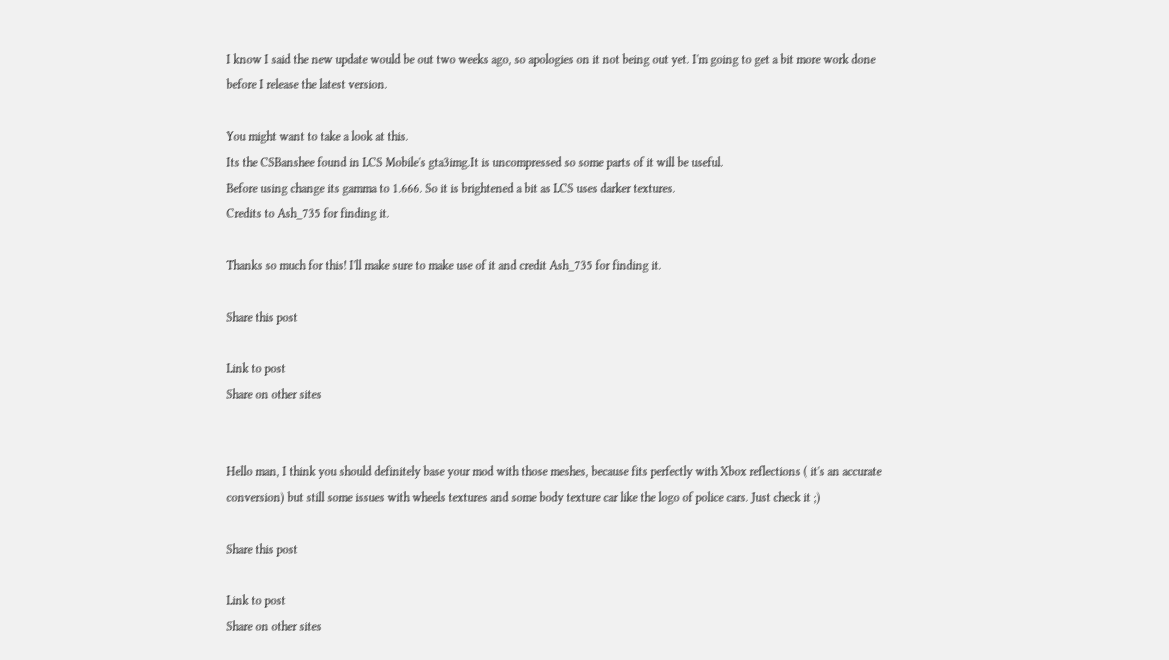I know I said the new update would be out two weeks ago, so apologies on it not being out yet. I'm going to get a bit more work done before I release the latest version.

You might want to take a look at this.
Its the CSBanshee found in LCS Mobile's gta3img.It is uncompressed so some parts of it will be useful.
Before using change its gamma to 1.666. So it is brightened a bit as LCS uses darker textures.
Credits to Ash_735 for finding it.

Thanks so much for this! I'll make sure to make use of it and credit Ash_735 for finding it.

Share this post

Link to post
Share on other sites


Hello man, I think you should definitely base your mod with those meshes, because fits perfectly with Xbox reflections ( it's an accurate conversion) but still some issues with wheels textures and some body texture car like the logo of police cars. Just check it ;)

Share this post

Link to post
Share on other sites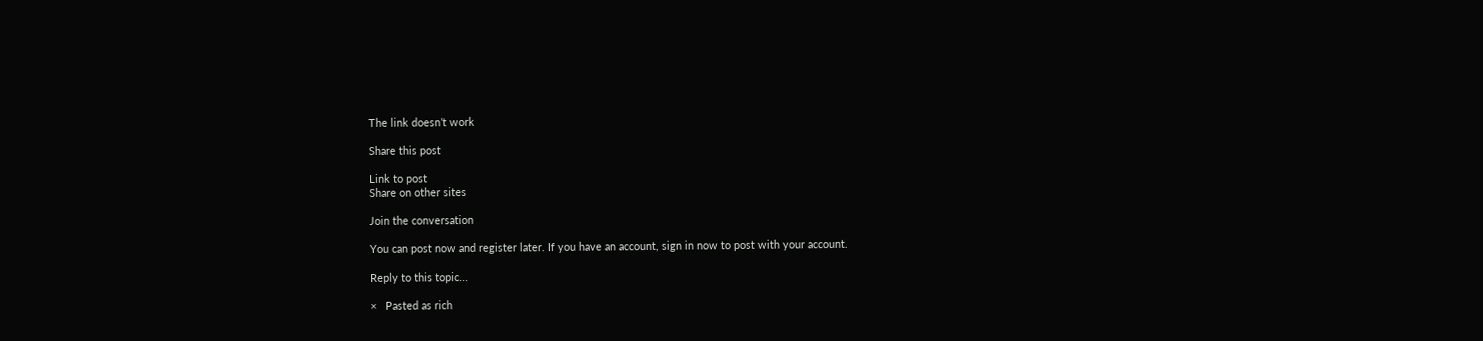The link doesn’t work

Share this post

Link to post
Share on other sites

Join the conversation

You can post now and register later. If you have an account, sign in now to post with your account.

Reply to this topic...

×   Pasted as rich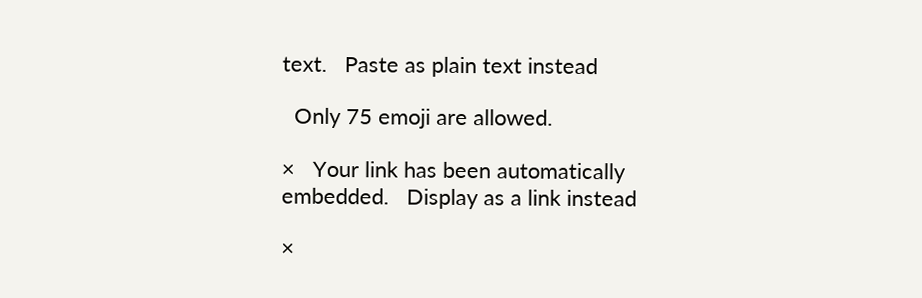text.   Paste as plain text instead

  Only 75 emoji are allowed.

×   Your link has been automatically embedded.   Display as a link instead

×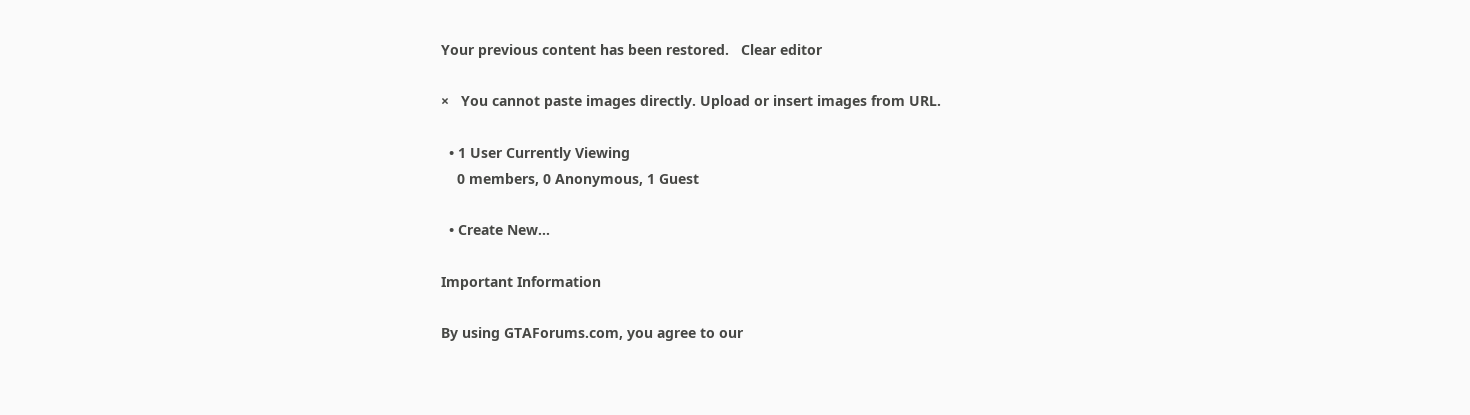Your previous content has been restored.   Clear editor

×   You cannot paste images directly. Upload or insert images from URL.

  • 1 User Currently Viewing
    0 members, 0 Anonymous, 1 Guest

  • Create New...

Important Information

By using GTAForums.com, you agree to our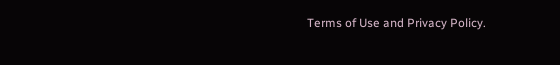Terms of Use and Privacy Policy.